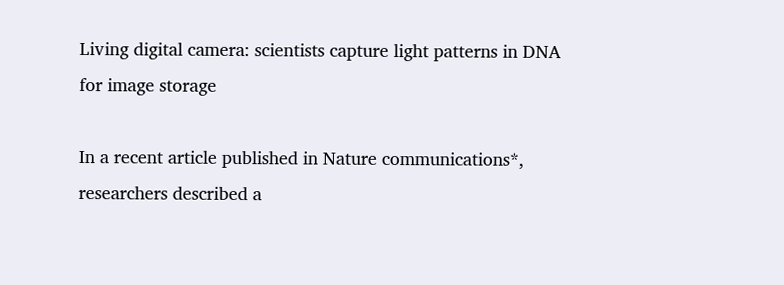Living digital camera: scientists capture light patterns in DNA for image storage

In a recent article published in Nature communications*, researchers described a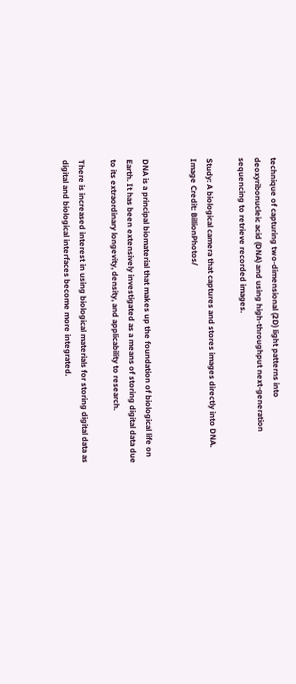technique of capturing two-dimensional (2D) light patterns into deoxyribonucleic acid (DNA) and using high-throughput next-generation sequencing to retrieve recorded images.

Study: A biological camera that captures and stores images directly into DNA. Image Credit: BillionPhotos/


DNA is a principal biomaterial that makes up the foundation of biological life on Earth. It has been extensively investigated as a means of storing digital data due to its extraordinary longevity, density, and applicability to research.

There is increased interest in using biological materials for storing digital data as digital and biological interfaces become more integrated.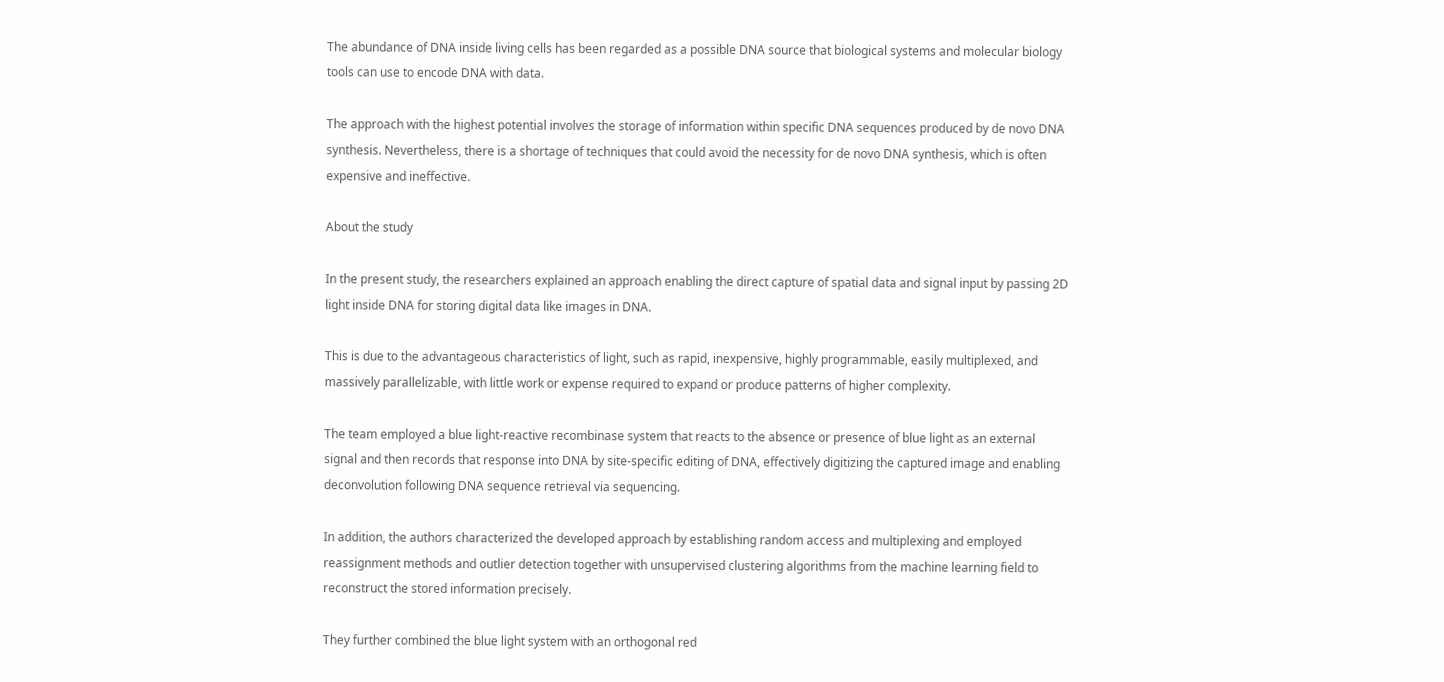The abundance of DNA inside living cells has been regarded as a possible DNA source that biological systems and molecular biology tools can use to encode DNA with data.

The approach with the highest potential involves the storage of information within specific DNA sequences produced by de novo DNA synthesis. Nevertheless, there is a shortage of techniques that could avoid the necessity for de novo DNA synthesis, which is often expensive and ineffective.

About the study

In the present study, the researchers explained an approach enabling the direct capture of spatial data and signal input by passing 2D light inside DNA for storing digital data like images in DNA.

This is due to the advantageous characteristics of light, such as rapid, inexpensive, highly programmable, easily multiplexed, and massively parallelizable, with little work or expense required to expand or produce patterns of higher complexity.

The team employed a blue light-reactive recombinase system that reacts to the absence or presence of blue light as an external signal and then records that response into DNA by site-specific editing of DNA, effectively digitizing the captured image and enabling deconvolution following DNA sequence retrieval via sequencing.

In addition, the authors characterized the developed approach by establishing random access and multiplexing and employed reassignment methods and outlier detection together with unsupervised clustering algorithms from the machine learning field to reconstruct the stored information precisely.

They further combined the blue light system with an orthogonal red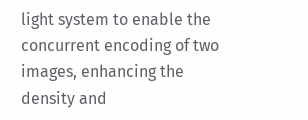light system to enable the concurrent encoding of two images, enhancing the density and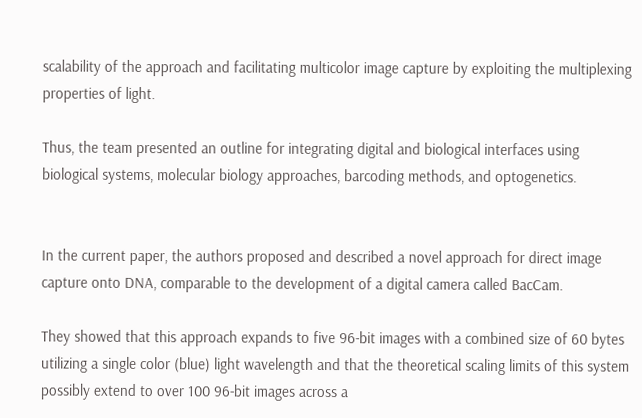scalability of the approach and facilitating multicolor image capture by exploiting the multiplexing properties of light.

Thus, the team presented an outline for integrating digital and biological interfaces using biological systems, molecular biology approaches, barcoding methods, and optogenetics.


In the current paper, the authors proposed and described a novel approach for direct image capture onto DNA, comparable to the development of a digital camera called BacCam.

They showed that this approach expands to five 96-bit images with a combined size of 60 bytes utilizing a single color (blue) light wavelength and that the theoretical scaling limits of this system possibly extend to over 100 96-bit images across a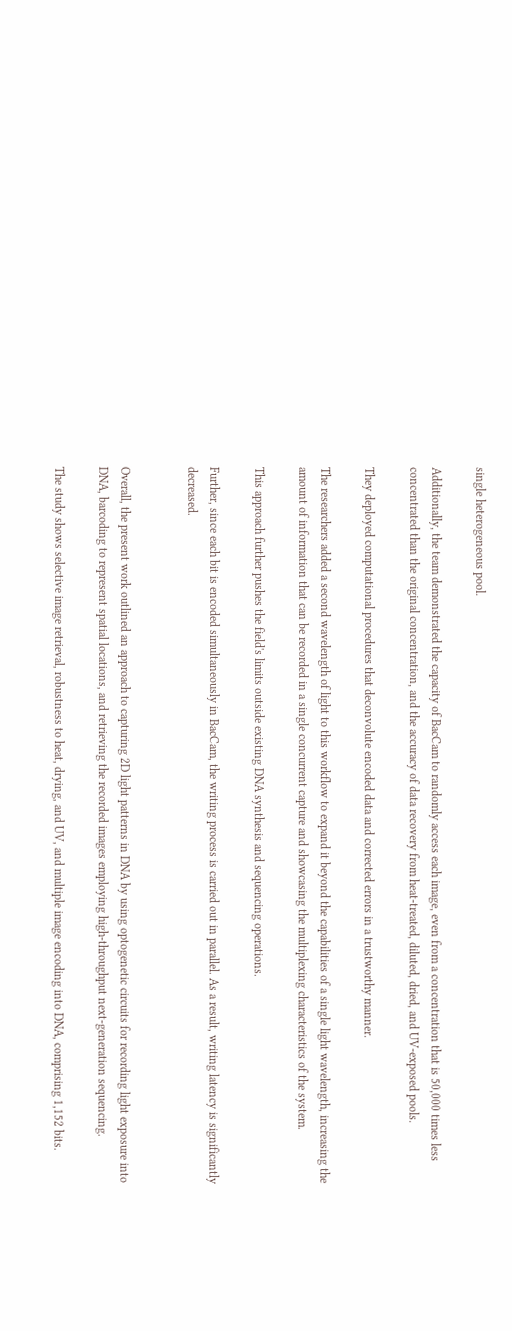single heterogeneous pool.

Additionally, the team demonstrated the capacity of BacCam to randomly access each image, even from a concentration that is 50,000 times less concentrated than the original concentration, and the accuracy of data recovery from heat-treated, diluted, dried, and UV-exposed pools.

They deployed computational procedures that deconvolute encoded data and corrected errors in a trustworthy manner.

The researchers added a second wavelength of light to this workflow to expand it beyond the capabilities of a single light wavelength, increasing the amount of information that can be recorded in a single concurrent capture and showcasing the multiplexing characteristics of the system.

This approach further pushes the field's limits outside existing DNA synthesis and sequencing operations.

Further, since each bit is encoded simultaneously in BacCam, the writing process is carried out in parallel. As a result, writing latency is significantly decreased.


Overall, the present work outlined an approach to capturing 2D light patterns in DNA by using optogenetic circuits for recording light exposure into DNA, barcoding to represent spatial locations, and retrieving the recorded images employing high-throughput next-generation sequencing.

The study shows selective image retrieval, robustness to heat, drying, and UV, and multiple image encoding into DNA, comprising 1,152 bits.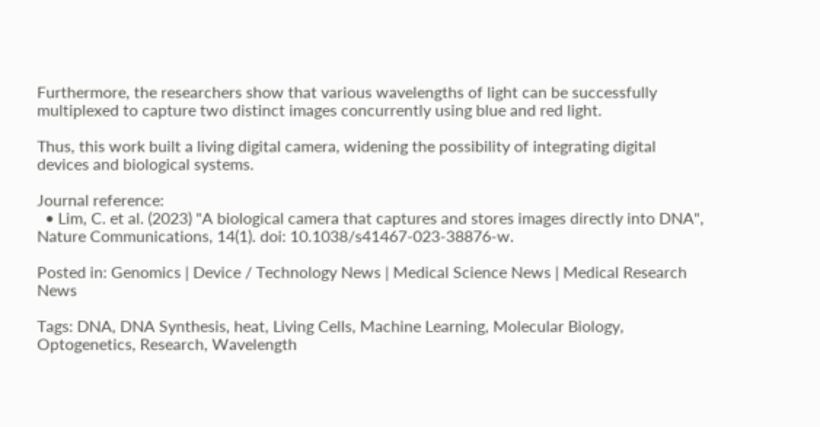Furthermore, the researchers show that various wavelengths of light can be successfully multiplexed to capture two distinct images concurrently using blue and red light.

Thus, this work built a living digital camera, widening the possibility of integrating digital devices and biological systems.

Journal reference:
  • Lim, C. et al. (2023) "A biological camera that captures and stores images directly into DNA", Nature Communications, 14(1). doi: 10.1038/s41467-023-38876-w.

Posted in: Genomics | Device / Technology News | Medical Science News | Medical Research News

Tags: DNA, DNA Synthesis, heat, Living Cells, Machine Learning, Molecular Biology, Optogenetics, Research, Wavelength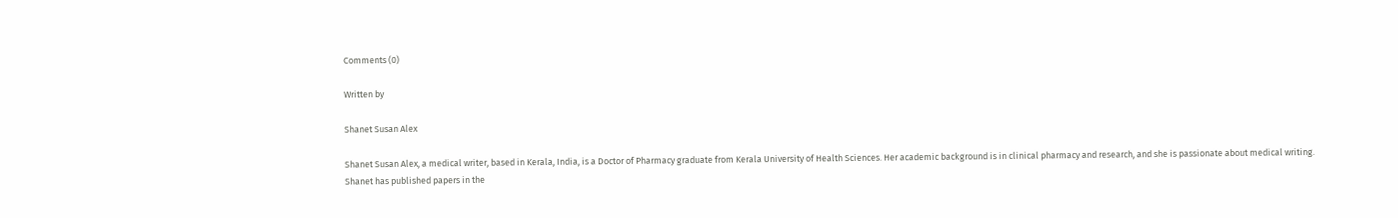Comments (0)

Written by

Shanet Susan Alex

Shanet Susan Alex, a medical writer, based in Kerala, India, is a Doctor of Pharmacy graduate from Kerala University of Health Sciences. Her academic background is in clinical pharmacy and research, and she is passionate about medical writing. Shanet has published papers in the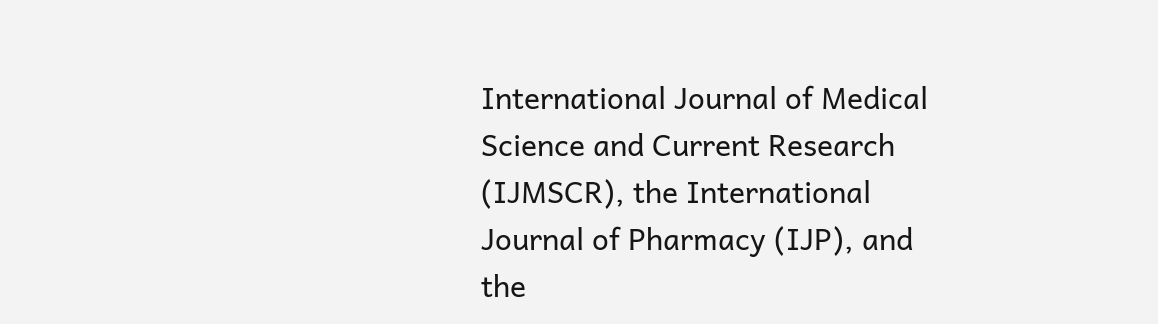International Journal of Medical Science and Current Research (IJMSCR), the International Journal of Pharmacy (IJP), and the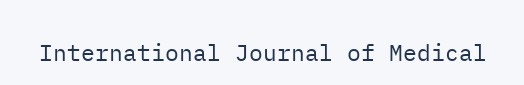International Journal of Medical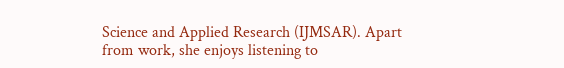Science and Applied Research (IJMSAR). Apart from work, she enjoys listening to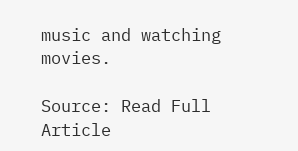music and watching movies.

Source: Read Full Article